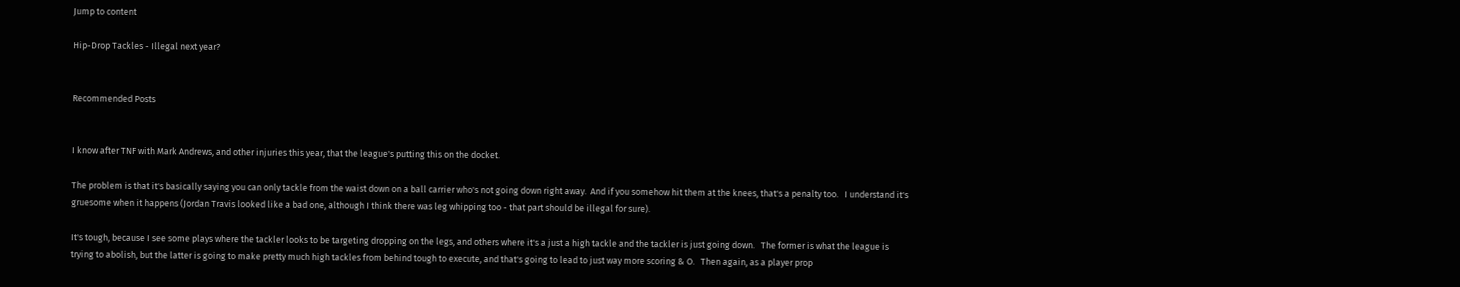Jump to content

Hip-Drop Tackles - Illegal next year?


Recommended Posts


I know after TNF with Mark Andrews, and other injuries this year, that the league's putting this on the docket.

The problem is that it's basically saying you can only tackle from the waist down on a ball carrier who's not going down right away.  And if you somehow hit them at the knees, that's a penalty too.   I understand it's gruesome when it happens (Jordan Travis looked like a bad one, although I think there was leg whipping too - that part should be illegal for sure).

It's tough, because I see some plays where the tackler looks to be targeting dropping on the legs, and others where it's a just a high tackle and the tackler is just going down.   The former is what the league is trying to abolish, but the latter is going to make pretty much high tackles from behind tough to execute, and that's going to lead to just way more scoring & O.   Then again, as a player prop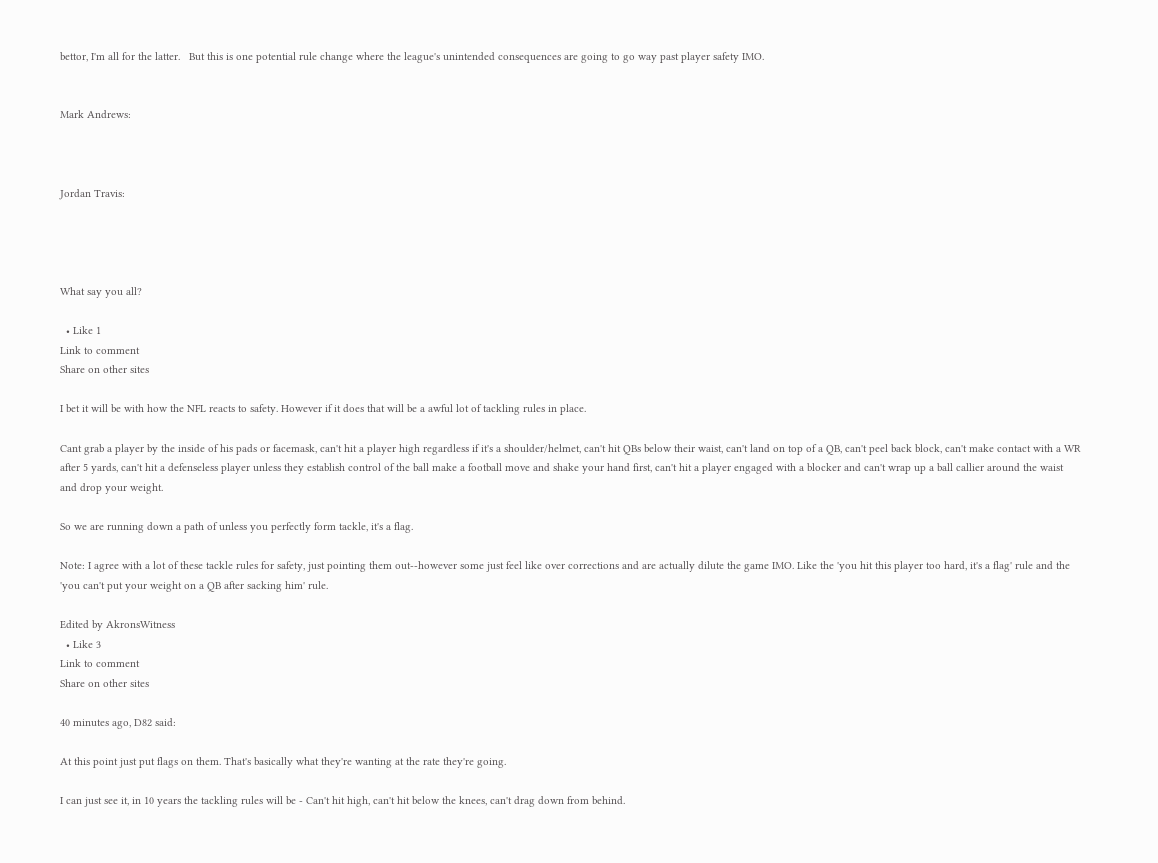bettor, I'm all for the latter.   But this is one potential rule change where the league's unintended consequences are going to go way past player safety IMO.


Mark Andrews:



Jordan Travis:




What say you all?

  • Like 1
Link to comment
Share on other sites

I bet it will be with how the NFL reacts to safety. However if it does that will be a awful lot of tackling rules in place.

Cant grab a player by the inside of his pads or facemask, can't hit a player high regardless if it's a shoulder/helmet, can't hit QBs below their waist, can't land on top of a QB, can't peel back block, can't make contact with a WR after 5 yards, can't hit a defenseless player unless they establish control of the ball make a football move and shake your hand first, can't hit a player engaged with a blocker and can't wrap up a ball callier around the waist and drop your weight.

So we are running down a path of unless you perfectly form tackle, it's a flag.

Note: I agree with a lot of these tackle rules for safety, just pointing them out--however some just feel like over corrections and are actually dilute the game IMO. Like the 'you hit this player too hard, it's a flag' rule and the 'you can't put your weight on a QB after sacking him' rule.

Edited by AkronsWitness
  • Like 3
Link to comment
Share on other sites

40 minutes ago, D82 said:

At this point just put flags on them. That's basically what they're wanting at the rate they're going.

I can just see it, in 10 years the tackling rules will be - Can't hit high, can't hit below the knees, can't drag down from behind.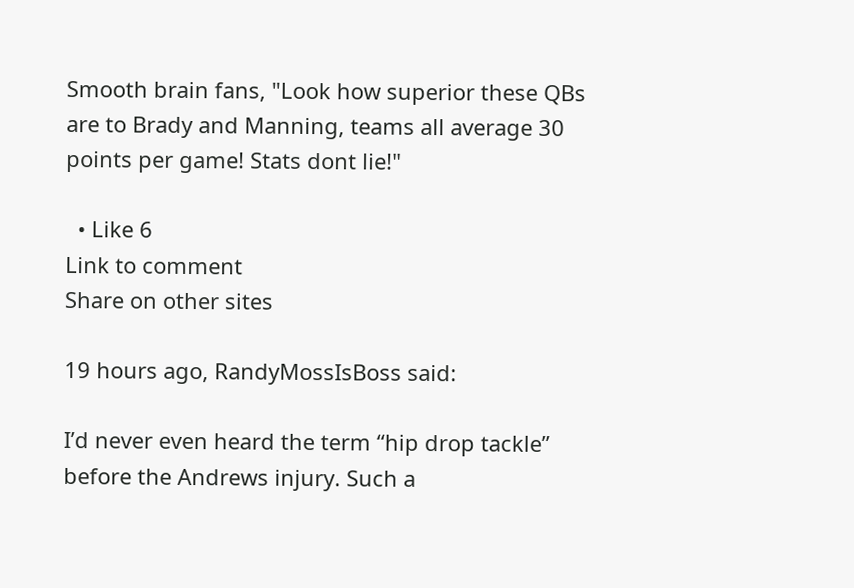Smooth brain fans, "Look how superior these QBs are to Brady and Manning, teams all average 30 points per game! Stats dont lie!"

  • Like 6
Link to comment
Share on other sites

19 hours ago, RandyMossIsBoss said:

I’d never even heard the term “hip drop tackle” before the Andrews injury. Such a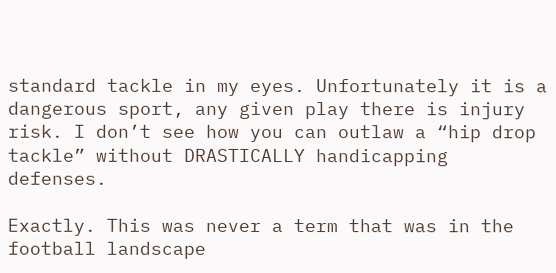standard tackle in my eyes. Unfortunately it is a dangerous sport, any given play there is injury risk. I don’t see how you can outlaw a “hip drop tackle” without DRASTICALLY handicapping defenses.

Exactly. This was never a term that was in the football landscape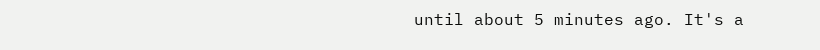until about 5 minutes ago. It's a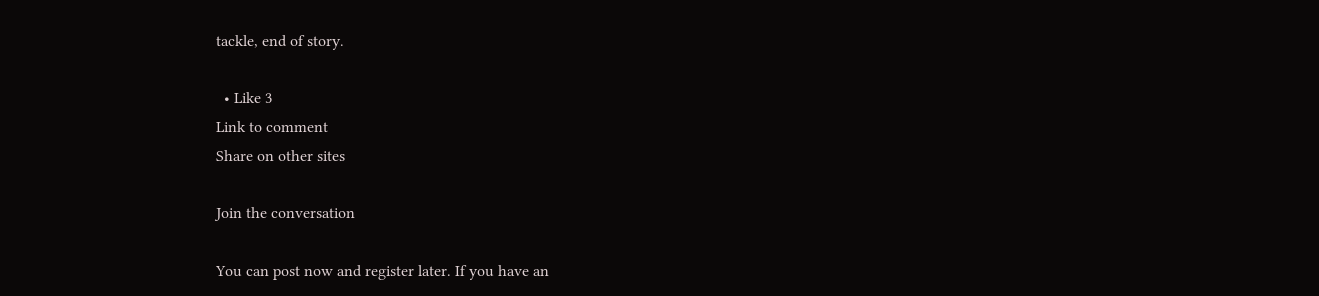tackle, end of story.

  • Like 3
Link to comment
Share on other sites

Join the conversation

You can post now and register later. If you have an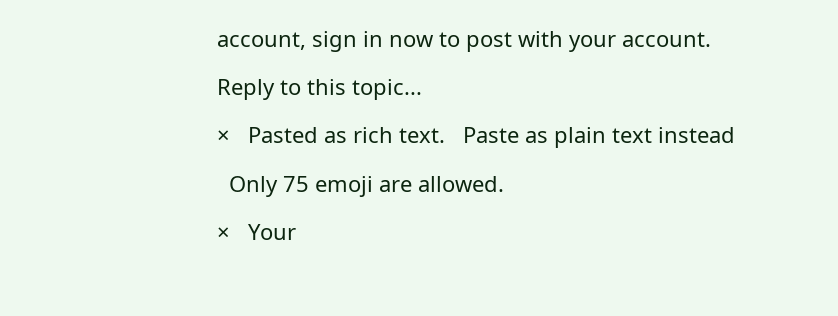account, sign in now to post with your account.

Reply to this topic...

×   Pasted as rich text.   Paste as plain text instead

  Only 75 emoji are allowed.

×   Your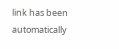link has been automatically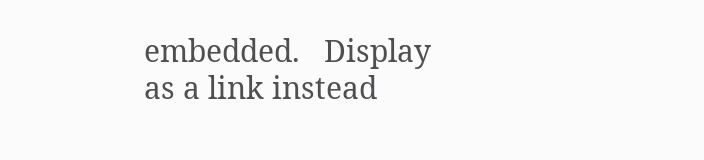embedded.   Display as a link instead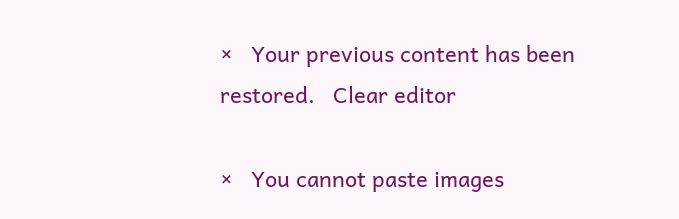×   Your previous content has been restored.   Clear editor

×   You cannot paste images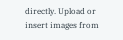directly. Upload or insert images from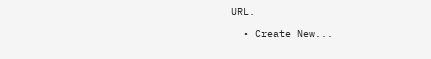URL.

  • Create New...